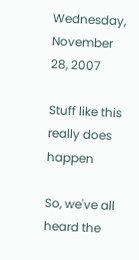Wednesday, November 28, 2007

Stuff like this really does happen

So, we've all heard the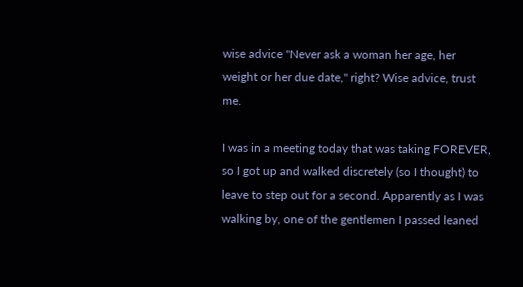wise advice "Never ask a woman her age, her weight or her due date," right? Wise advice, trust me.

I was in a meeting today that was taking FOREVER, so I got up and walked discretely (so I thought) to leave to step out for a second. Apparently as I was walking by, one of the gentlemen I passed leaned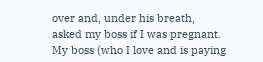over and, under his breath, asked my boss if I was pregnant. My boss (who I love and is paying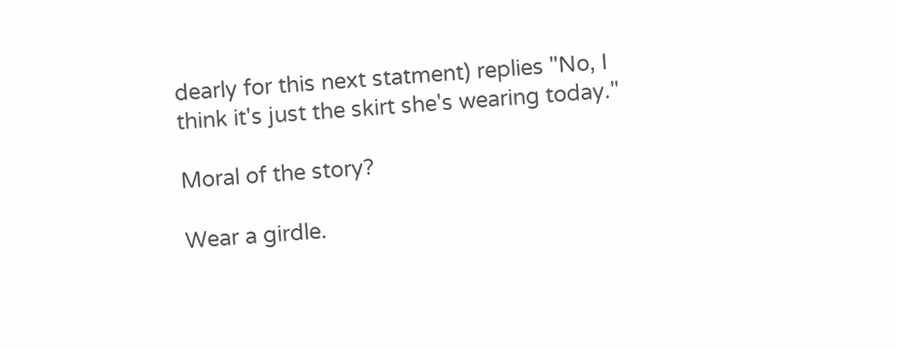dearly for this next statment) replies "No, I think it's just the skirt she's wearing today."

Moral of the story?

Wear a girdle.